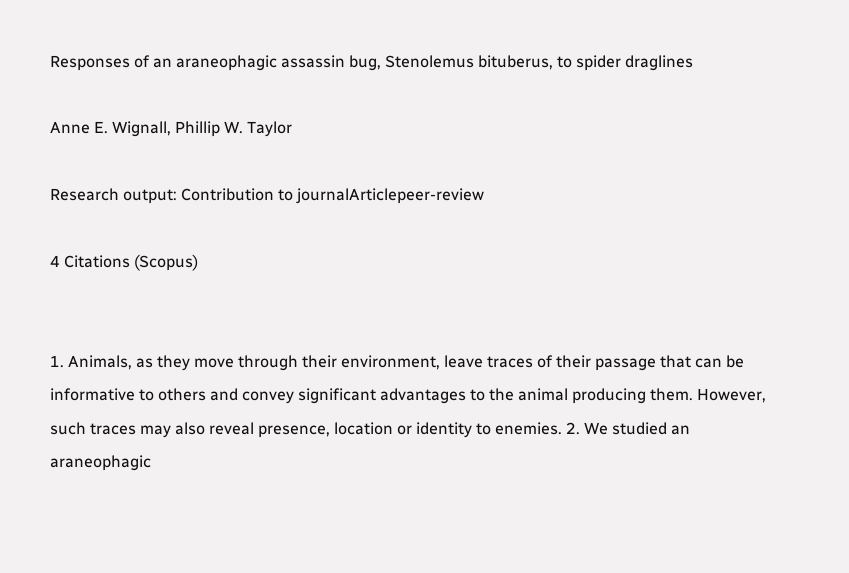Responses of an araneophagic assassin bug, Stenolemus bituberus, to spider draglines

Anne E. Wignall, Phillip W. Taylor

Research output: Contribution to journalArticlepeer-review

4 Citations (Scopus)


1. Animals, as they move through their environment, leave traces of their passage that can be informative to others and convey significant advantages to the animal producing them. However, such traces may also reveal presence, location or identity to enemies. 2. We studied an araneophagic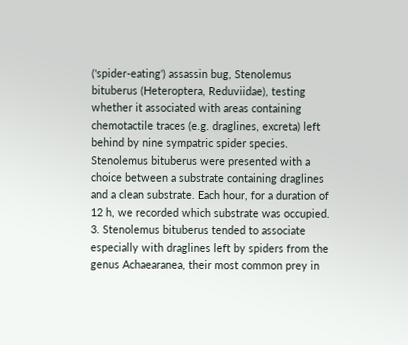('spider-eating') assassin bug, Stenolemus bituberus (Heteroptera, Reduviidae), testing whether it associated with areas containing chemotactile traces (e.g. draglines, excreta) left behind by nine sympatric spider species. Stenolemus bituberus were presented with a choice between a substrate containing draglines and a clean substrate. Each hour, for a duration of 12 h, we recorded which substrate was occupied. 3. Stenolemus bituberus tended to associate especially with draglines left by spiders from the genus Achaearanea, their most common prey in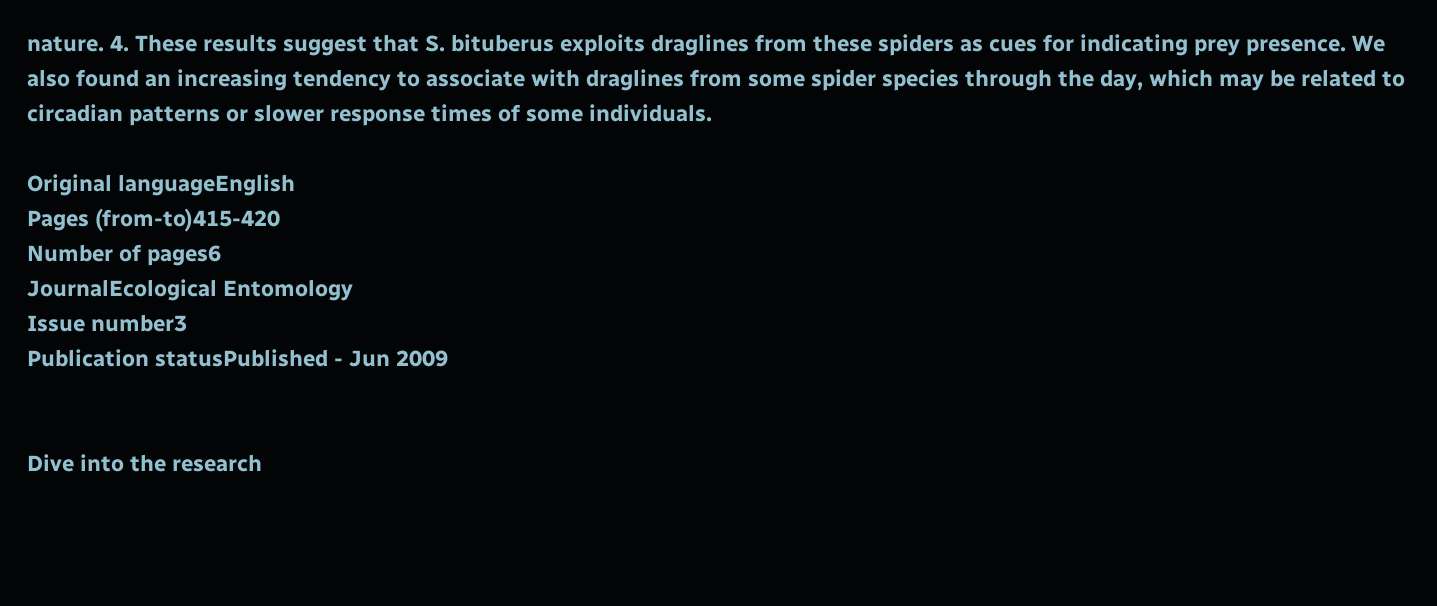nature. 4. These results suggest that S. bituberus exploits draglines from these spiders as cues for indicating prey presence. We also found an increasing tendency to associate with draglines from some spider species through the day, which may be related to circadian patterns or slower response times of some individuals.

Original languageEnglish
Pages (from-to)415-420
Number of pages6
JournalEcological Entomology
Issue number3
Publication statusPublished - Jun 2009


Dive into the research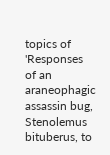topics of 'Responses of an araneophagic assassin bug, Stenolemus bituberus, to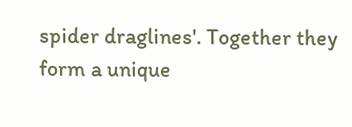spider draglines'. Together they form a unique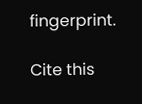fingerprint.

Cite this